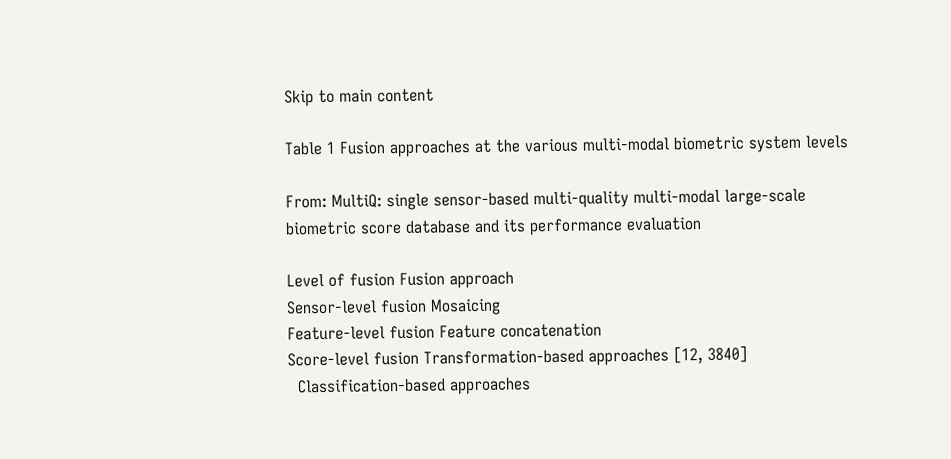Skip to main content

Table 1 Fusion approaches at the various multi-modal biometric system levels

From: MultiQ: single sensor-based multi-quality multi-modal large-scale biometric score database and its performance evaluation

Level of fusion Fusion approach
Sensor-level fusion Mosaicing
Feature-level fusion Feature concatenation
Score-level fusion Transformation-based approaches [12, 3840]
  Classification-based approaches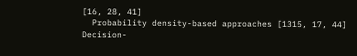[16, 28, 41]
  Probability density-based approaches [1315, 17, 44]
Decision-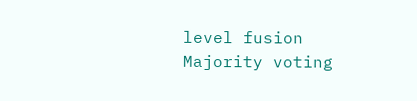level fusion Majority voting